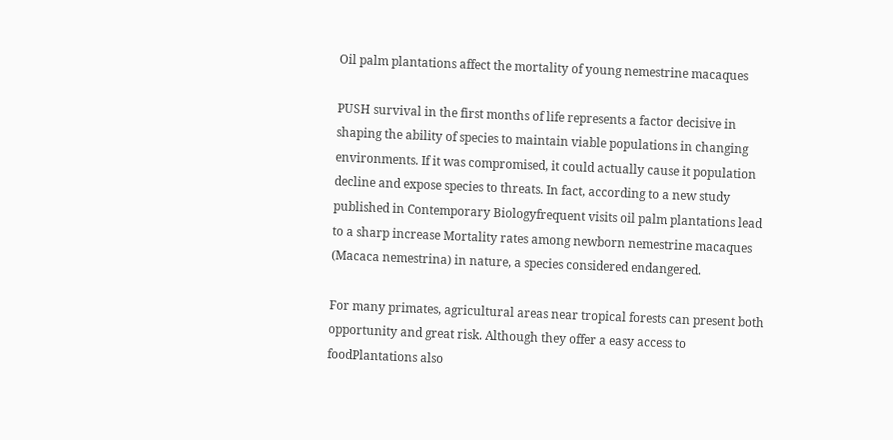Oil palm plantations affect the mortality of young nemestrine macaques

PUSH survival in the first months of life represents a factor decisive in shaping the ability of species to maintain viable populations in changing environments. If it was compromised, it could actually cause it population decline and expose species to threats. In fact, according to a new study published in Contemporary Biologyfrequent visits oil palm plantations lead to a sharp increase Mortality rates among newborn nemestrine macaques (Macaca nemestrina) in nature, a species considered endangered.

For many primates, agricultural areas near tropical forests can present both opportunity and great risk. Although they offer a easy access to foodPlantations also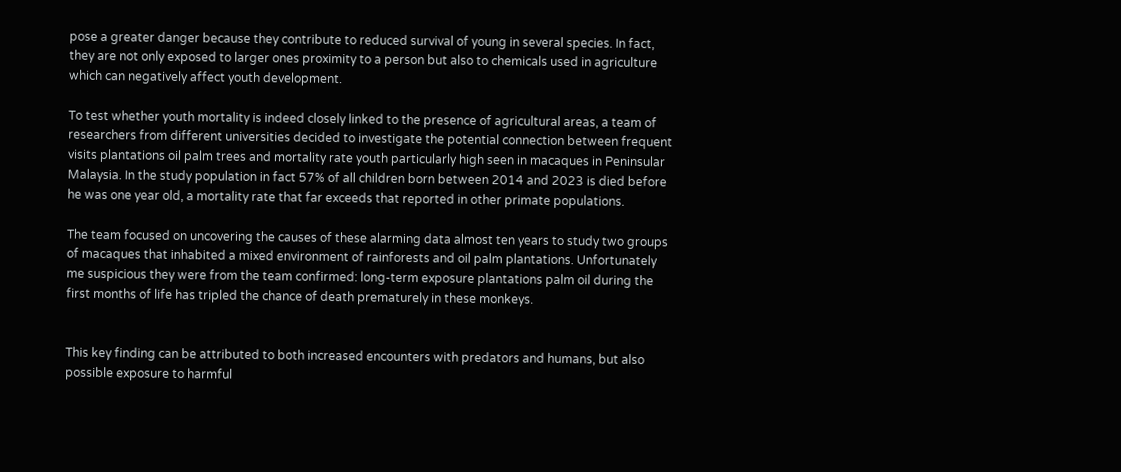pose a greater danger because they contribute to reduced survival of young in several species. In fact, they are not only exposed to larger ones proximity to a person but also to chemicals used in agriculture which can negatively affect youth development.

To test whether youth mortality is indeed closely linked to the presence of agricultural areas, a team of researchers from different universities decided to investigate the potential connection between frequent visits plantations oil palm trees and mortality rate youth particularly high seen in macaques in Peninsular Malaysia. In the study population in fact 57% of all children born between 2014 and 2023 is died before he was one year old, a mortality rate that far exceeds that reported in other primate populations.

The team focused on uncovering the causes of these alarming data almost ten years to study two groups of macaques that inhabited a mixed environment of rainforests and oil palm plantations. Unfortunately me suspicious they were from the team confirmed: long-term exposure plantations palm oil during the first months of life has tripled the chance of death prematurely in these monkeys.


This key finding can be attributed to both increased encounters with predators and humans, but also possible exposure to harmful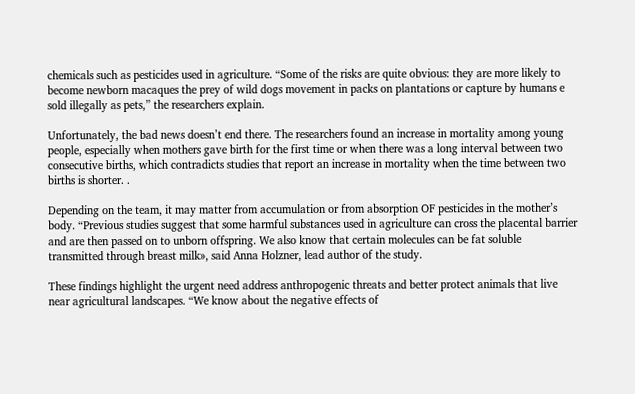chemicals such as pesticides used in agriculture. “Some of the risks are quite obvious: they are more likely to become newborn macaques the prey of wild dogs movement in packs on plantations or capture by humans e sold illegally as pets,” the researchers explain.

Unfortunately, the bad news doesn’t end there. The researchers found an increase in mortality among young people, especially when mothers gave birth for the first time or when there was a long interval between two consecutive births, which contradicts studies that report an increase in mortality when the time between two births is shorter. .

Depending on the team, it may matter from accumulation or from absorption OF pesticides in the mother’s body. “Previous studies suggest that some harmful substances used in agriculture can cross the placental barrier and are then passed on to unborn offspring. We also know that certain molecules can be fat soluble transmitted through breast milk», said Anna Holzner, lead author of the study.

These findings highlight the urgent need address anthropogenic threats and better protect animals that live near agricultural landscapes. “We know about the negative effects of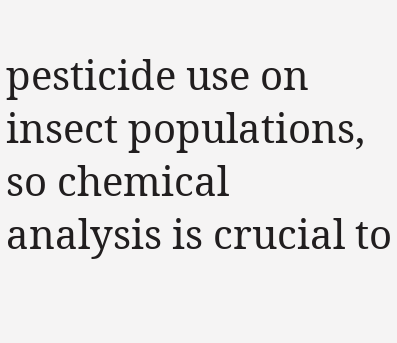pesticide use on insect populations, so chemical analysis is crucial to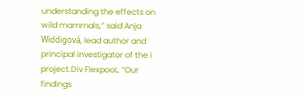understanding the effects on wild mammals,” said Anja Widdigová, lead author and principal investigator of the i project.Div FlexpooL. “Our findings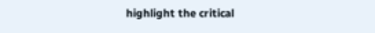highlight the critical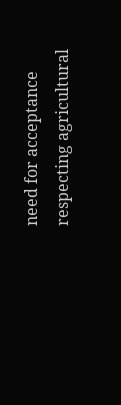need for acceptance respecting agricultural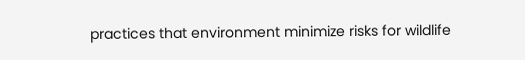practices that environment minimize risks for wildlife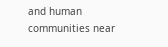and human communities near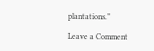plantations.”

Leave a Comment